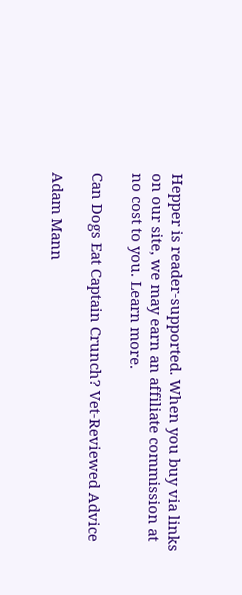Hepper is reader-supported. When you buy via links on our site, we may earn an affiliate commission at no cost to you. Learn more.

Can Dogs Eat Captain Crunch? Vet-Reviewed Advice

Adam Mann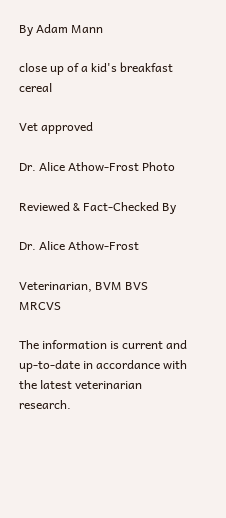By Adam Mann

close up of a kid's breakfast cereal

Vet approved

Dr. Alice Athow-Frost Photo

Reviewed & Fact-Checked By

Dr. Alice Athow-Frost

Veterinarian, BVM BVS MRCVS

The information is current and up-to-date in accordance with the latest veterinarian research.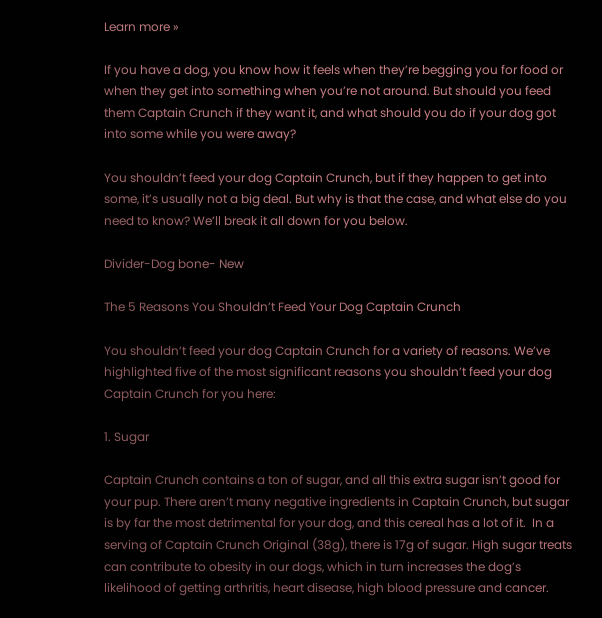Learn more »

If you have a dog, you know how it feels when they’re begging you for food or when they get into something when you’re not around. But should you feed them Captain Crunch if they want it, and what should you do if your dog got into some while you were away?

You shouldn’t feed your dog Captain Crunch, but if they happen to get into some, it’s usually not a big deal. But why is that the case, and what else do you need to know? We’ll break it all down for you below.

Divider-Dog bone- New

The 5 Reasons You Shouldn’t Feed Your Dog Captain Crunch

You shouldn’t feed your dog Captain Crunch for a variety of reasons. We’ve highlighted five of the most significant reasons you shouldn’t feed your dog Captain Crunch for you here:

1. Sugar

Captain Crunch contains a ton of sugar, and all this extra sugar isn’t good for your pup. There aren’t many negative ingredients in Captain Crunch, but sugar is by far the most detrimental for your dog, and this cereal has a lot of it.  In a serving of Captain Crunch Original (38g), there is 17g of sugar. High sugar treats can contribute to obesity in our dogs, which in turn increases the dog’s likelihood of getting arthritis, heart disease, high blood pressure and cancer.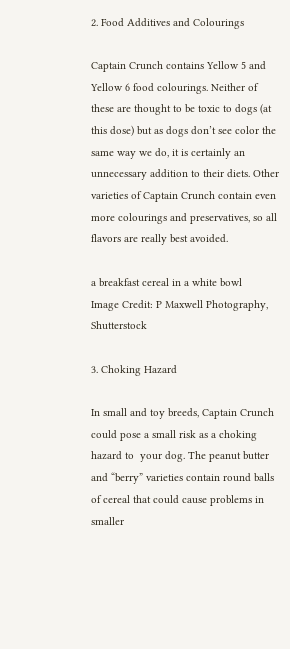2. Food Additives and Colourings

Captain Crunch contains Yellow 5 and Yellow 6 food colourings. Neither of these are thought to be toxic to dogs (at this dose) but as dogs don’t see color the same way we do, it is certainly an unnecessary addition to their diets. Other varieties of Captain Crunch contain even more colourings and preservatives, so all flavors are really best avoided.

a breakfast cereal in a white bowl
Image Credit: P Maxwell Photography, Shutterstock

3. Choking Hazard

In small and toy breeds, Captain Crunch could pose a small risk as a choking hazard to  your dog. The peanut butter and “berry” varieties contain round balls of cereal that could cause problems in smaller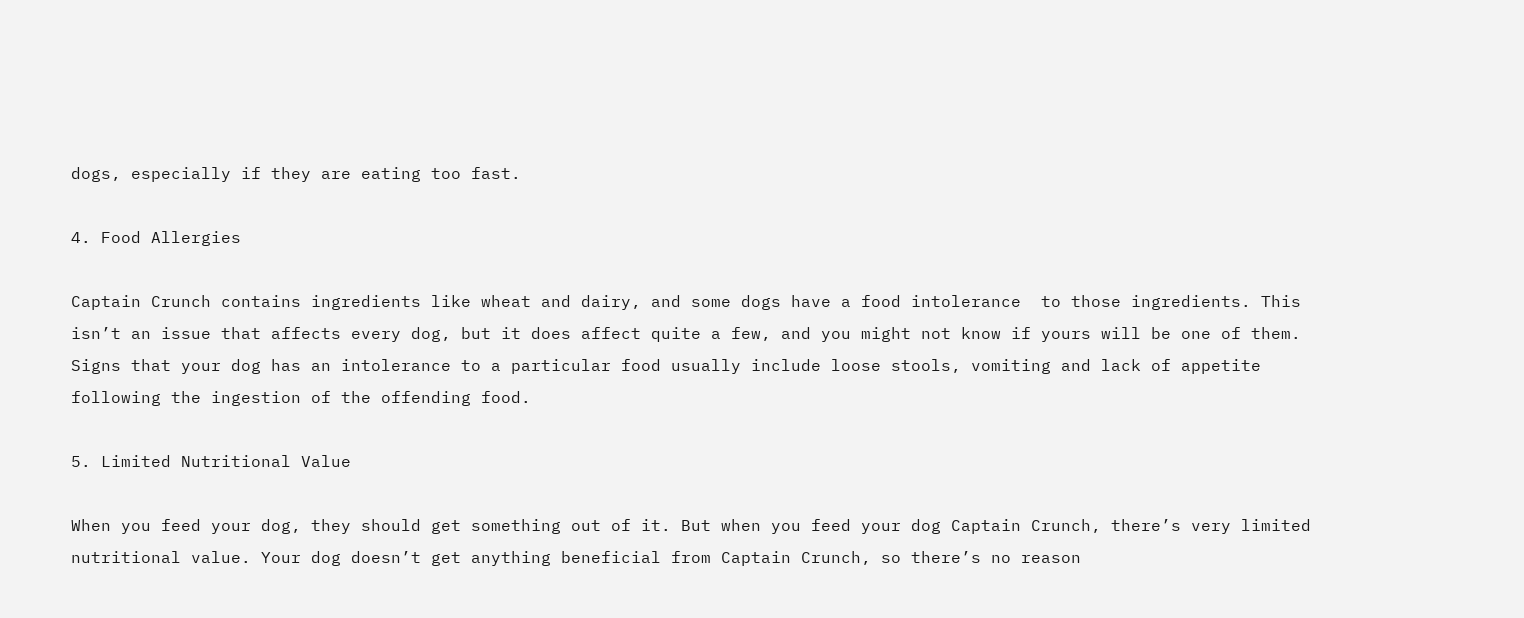dogs, especially if they are eating too fast.

4. Food Allergies

Captain Crunch contains ingredients like wheat and dairy, and some dogs have a food intolerance  to those ingredients. This isn’t an issue that affects every dog, but it does affect quite a few, and you might not know if yours will be one of them.  Signs that your dog has an intolerance to a particular food usually include loose stools, vomiting and lack of appetite following the ingestion of the offending food.

5. Limited Nutritional Value

When you feed your dog, they should get something out of it. But when you feed your dog Captain Crunch, there’s very limited nutritional value. Your dog doesn’t get anything beneficial from Captain Crunch, so there’s no reason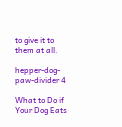to give it to them at all.

hepper-dog-paw-divider 4

What to Do if Your Dog Eats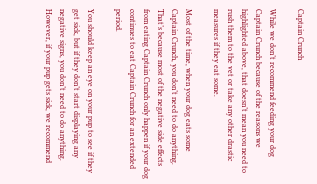Captain Crunch

While we don’t recommend feeding your dog Captain Crunch because of the reasons we highlighted above, that doesn’t mean you need to rush them to the vet or take any other drastic measures if they eat some.

Most of the time, when your dog eats some Captain Crunch, you don’t need to do anything. That’s because most of the negative side effects from eating Captain Crunch only happen if your dog continues to eat Captain Crunch for an extended period.

You should keep an eye on your pup to see if they get sick, but if they don’t start displaying any negative signs, you don’t need to do anything. However, if your pup gets sick, we recommend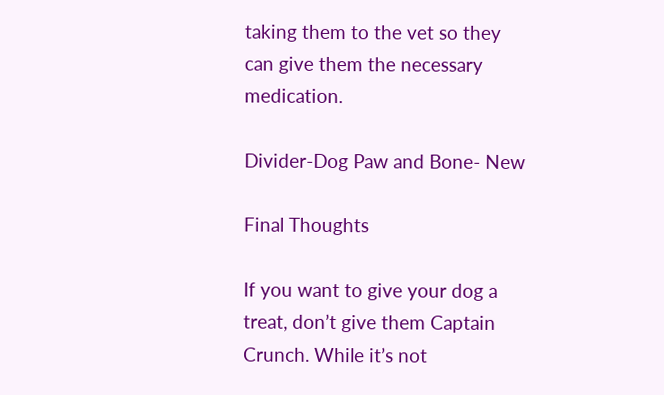taking them to the vet so they can give them the necessary medication.

Divider-Dog Paw and Bone- New

Final Thoughts

If you want to give your dog a treat, don’t give them Captain Crunch. While it’s not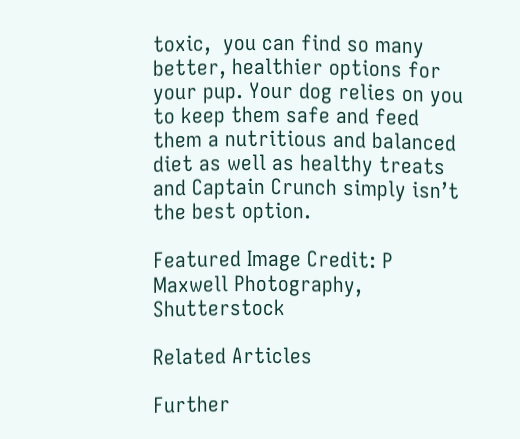toxic,  you can find so many better, healthier options for your pup. Your dog relies on you to keep them safe and feed them a nutritious and balanced diet as well as healthy treats and Captain Crunch simply isn’t the best option.

Featured Image Credit: P Maxwell Photography, Shutterstock

Related Articles

Further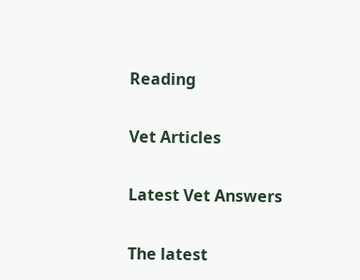Reading

Vet Articles

Latest Vet Answers

The latest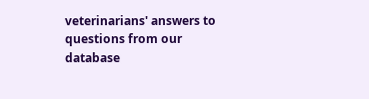veterinarians' answers to questions from our database